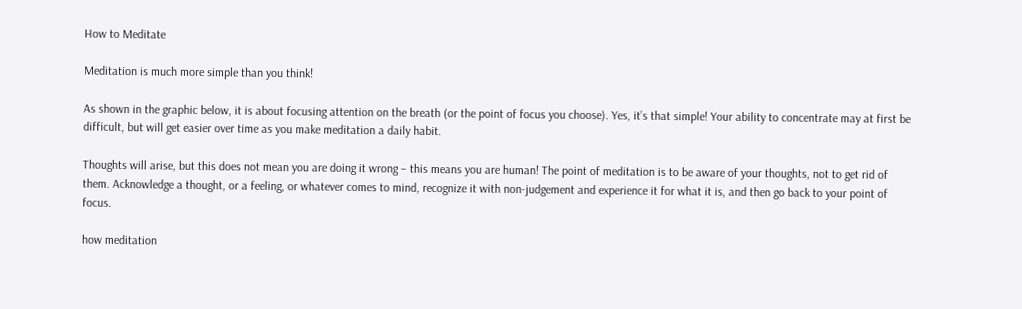How to Meditate

Meditation is much more simple than you think!

As shown in the graphic below, it is about focusing attention on the breath (or the point of focus you choose). Yes, it’s that simple! Your ability to concentrate may at first be difficult, but will get easier over time as you make meditation a daily habit.

Thoughts will arise, but this does not mean you are doing it wrong – this means you are human! The point of meditation is to be aware of your thoughts, not to get rid of them. Acknowledge a thought, or a feeling, or whatever comes to mind, recognize it with non-judgement and experience it for what it is, and then go back to your point of focus.

how meditation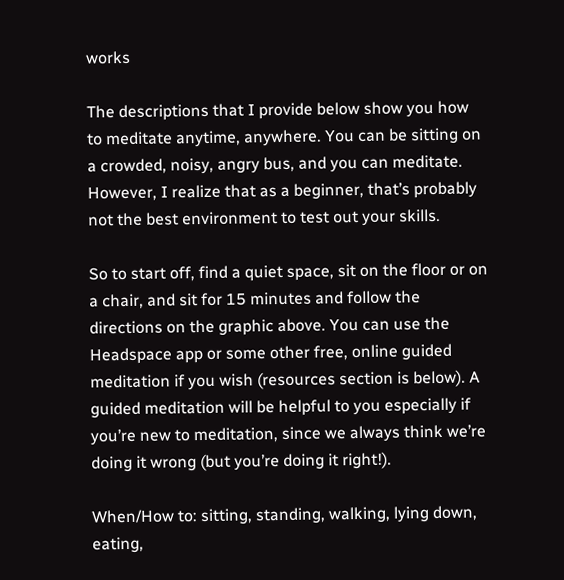works

The descriptions that I provide below show you how to meditate anytime, anywhere. You can be sitting on a crowded, noisy, angry bus, and you can meditate. However, I realize that as a beginner, that’s probably not the best environment to test out your skills.

So to start off, find a quiet space, sit on the floor or on a chair, and sit for 15 minutes and follow the directions on the graphic above. You can use the Headspace app or some other free, online guided meditation if you wish (resources section is below). A guided meditation will be helpful to you especially if you’re new to meditation, since we always think we’re doing it wrong (but you’re doing it right!).

When/How to: sitting, standing, walking, lying down, eating,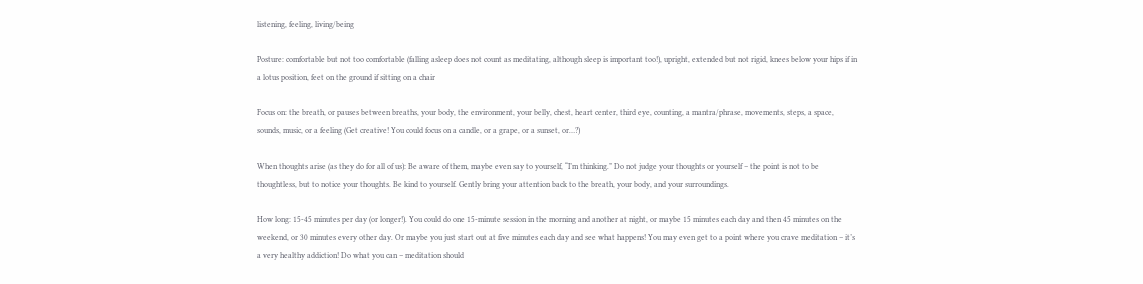listening, feeling, living/being

Posture: comfortable but not too comfortable (falling asleep does not count as meditating, although sleep is important too!), upright, extended but not rigid, knees below your hips if in a lotus position, feet on the ground if sitting on a chair

Focus on: the breath, or pauses between breaths, your body, the environment, your belly, chest, heart center, third eye, counting, a mantra/phrase, movements, steps, a space, sounds, music, or a feeling (Get creative! You could focus on a candle, or a grape, or a sunset, or…?)

When thoughts arise (as they do for all of us): Be aware of them, maybe even say to yourself, “I’m thinking.” Do not judge your thoughts or yourself – the point is not to be thoughtless, but to notice your thoughts. Be kind to yourself. Gently bring your attention back to the breath, your body, and your surroundings.

How long: 15-45 minutes per day (or longer!). You could do one 15-minute session in the morning and another at night, or maybe 15 minutes each day and then 45 minutes on the weekend, or 30 minutes every other day. Or maybe you just start out at five minutes each day and see what happens! You may even get to a point where you crave meditation – it’s a very healthy addiction! Do what you can – meditation should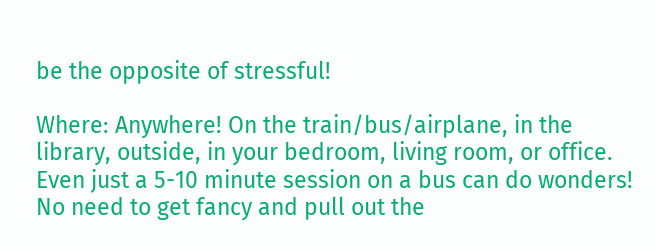be the opposite of stressful!

Where: Anywhere! On the train/bus/airplane, in the library, outside, in your bedroom, living room, or office. Even just a 5-10 minute session on a bus can do wonders! No need to get fancy and pull out the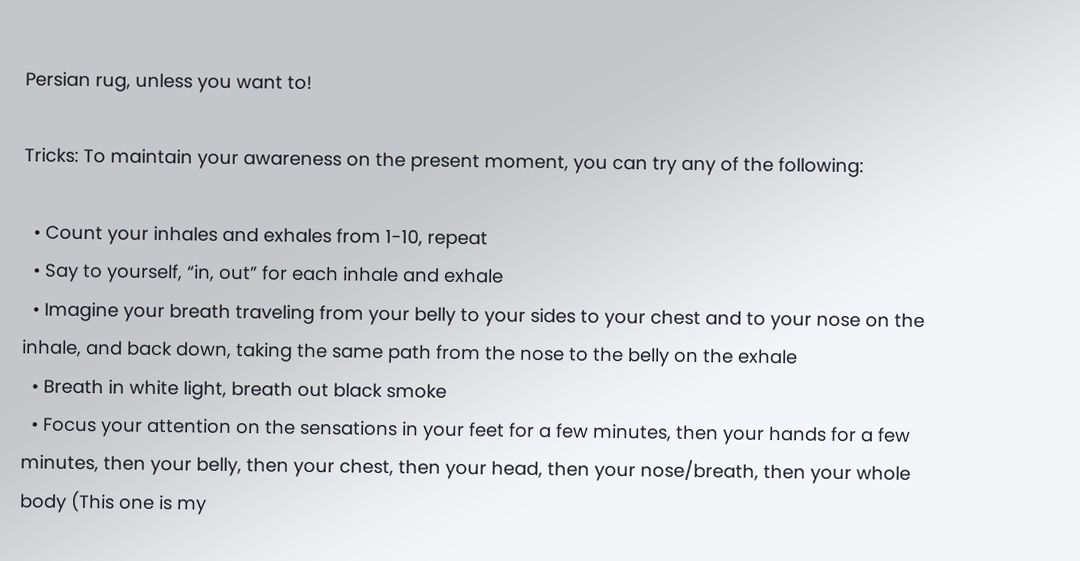Persian rug, unless you want to!

Tricks: To maintain your awareness on the present moment, you can try any of the following:

  • Count your inhales and exhales from 1-10, repeat
  • Say to yourself, “in, out” for each inhale and exhale
  • Imagine your breath traveling from your belly to your sides to your chest and to your nose on the inhale, and back down, taking the same path from the nose to the belly on the exhale
  • Breath in white light, breath out black smoke
  • Focus your attention on the sensations in your feet for a few minutes, then your hands for a few minutes, then your belly, then your chest, then your head, then your nose/breath, then your whole body (This one is my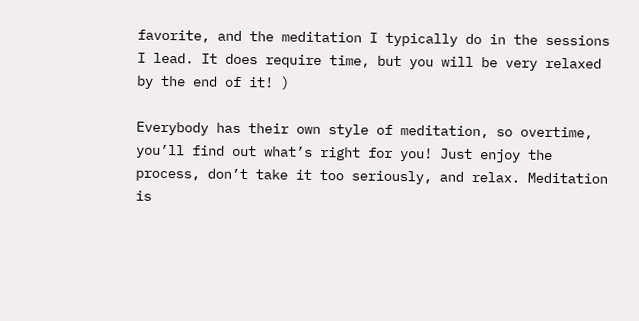favorite, and the meditation I typically do in the sessions I lead. It does require time, but you will be very relaxed by the end of it! )

Everybody has their own style of meditation, so overtime, you’ll find out what’s right for you! Just enjoy the process, don’t take it too seriously, and relax. Meditation is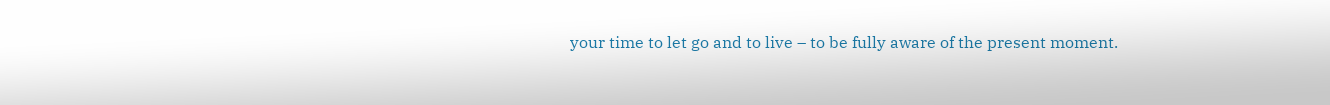your time to let go and to live – to be fully aware of the present moment.